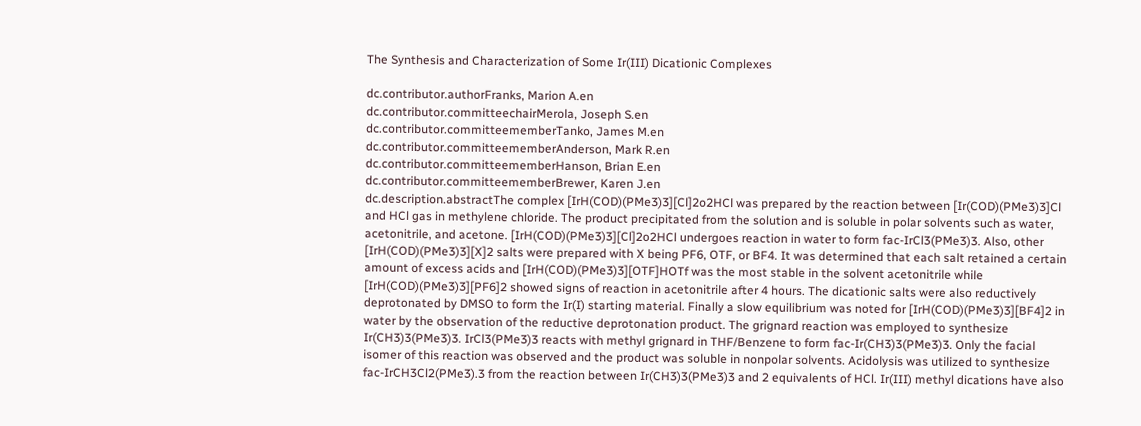The Synthesis and Characterization of Some Ir(III) Dicationic Complexes

dc.contributor.authorFranks, Marion A.en
dc.contributor.committeechairMerola, Joseph S.en
dc.contributor.committeememberTanko, James M.en
dc.contributor.committeememberAnderson, Mark R.en
dc.contributor.committeememberHanson, Brian E.en
dc.contributor.committeememberBrewer, Karen J.en
dc.description.abstractThe complex [IrH(COD)(PMe3)3][Cl]2o2HCl was prepared by the reaction between [Ir(COD)(PMe3)3]Cl and HCl gas in methylene chloride. The product precipitated from the solution and is soluble in polar solvents such as water, acetonitrile, and acetone. [IrH(COD)(PMe3)3][Cl]2o2HCl undergoes reaction in water to form fac-IrCl3(PMe3)3. Also, other [IrH(COD)(PMe3)3][X]2 salts were prepared with X being PF6, OTF, or BF4. It was determined that each salt retained a certain amount of excess acids and [IrH(COD)(PMe3)3][OTF]HOTf was the most stable in the solvent acetonitrile while [IrH(COD)(PMe3)3][PF6]2 showed signs of reaction in acetonitrile after 4 hours. The dicationic salts were also reductively deprotonated by DMSO to form the Ir(I) starting material. Finally a slow equilibrium was noted for [IrH(COD)(PMe3)3][BF4]2 in water by the observation of the reductive deprotonation product. The grignard reaction was employed to synthesize Ir(CH3)3(PMe3)3. IrCl3(PMe3)3 reacts with methyl grignard in THF/Benzene to form fac-Ir(CH3)3(PMe3)3. Only the facial isomer of this reaction was observed and the product was soluble in nonpolar solvents. Acidolysis was utilized to synthesize fac-IrCH3Cl2(PMe3).3 from the reaction between Ir(CH3)3(PMe3)3 and 2 equivalents of HCl. Ir(III) methyl dications have also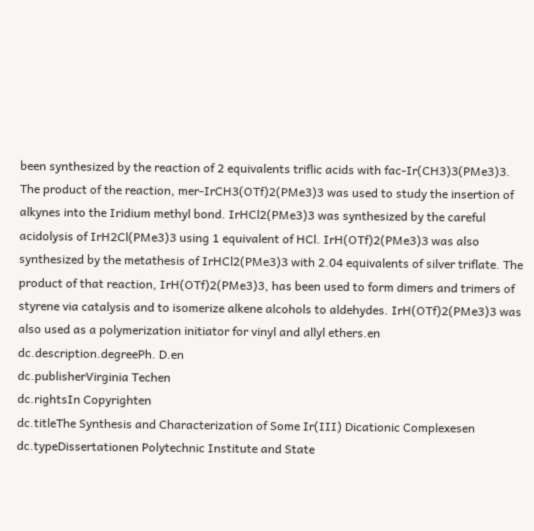been synthesized by the reaction of 2 equivalents triflic acids with fac-Ir(CH3)3(PMe3)3. The product of the reaction, mer-IrCH3(OTf)2(PMe3)3 was used to study the insertion of alkynes into the Iridium methyl bond. IrHCl2(PMe3)3 was synthesized by the careful acidolysis of IrH2Cl(PMe3)3 using 1 equivalent of HCl. IrH(OTf)2(PMe3)3 was also synthesized by the metathesis of IrHCl2(PMe3)3 with 2.04 equivalents of silver triflate. The product of that reaction, IrH(OTf)2(PMe3)3, has been used to form dimers and trimers of styrene via catalysis and to isomerize alkene alcohols to aldehydes. IrH(OTf)2(PMe3)3 was also used as a polymerization initiator for vinyl and allyl ethers.en
dc.description.degreePh. D.en
dc.publisherVirginia Techen
dc.rightsIn Copyrighten
dc.titleThe Synthesis and Characterization of Some Ir(III) Dicationic Complexesen
dc.typeDissertationen Polytechnic Institute and State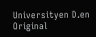Universityen D.en
Original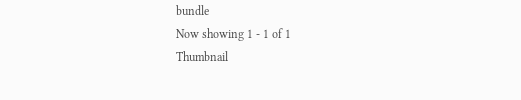bundle
Now showing 1 - 1 of 1
Thumbnail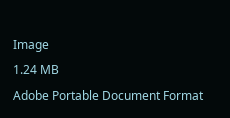Image
1.24 MB
Adobe Portable Document Format